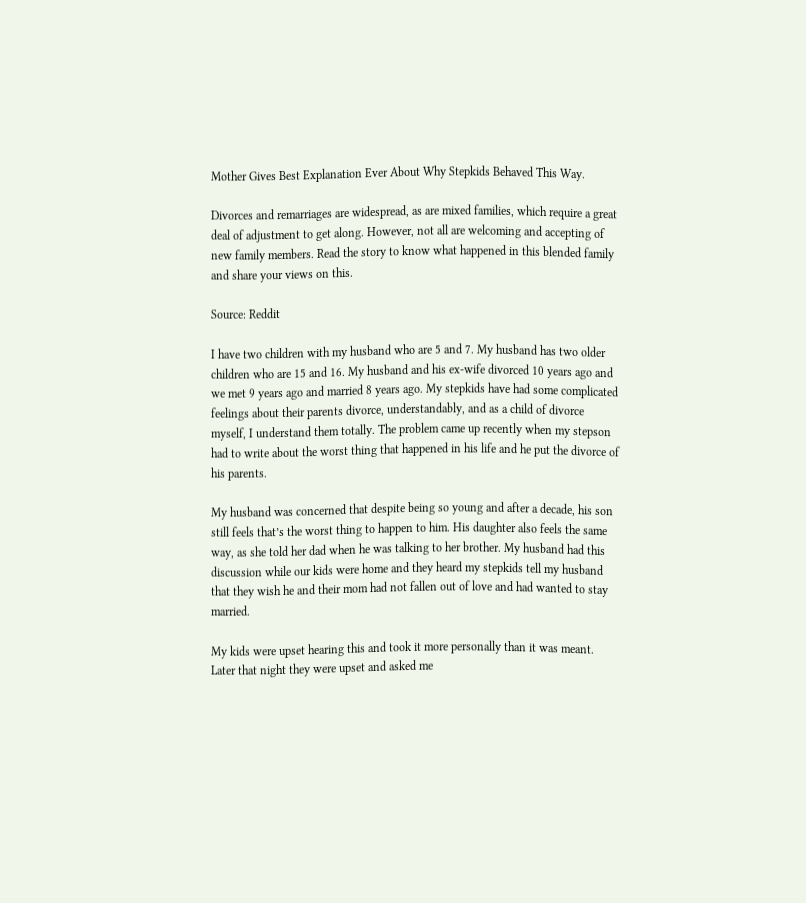Mother Gives Best Explanation Ever About Why Stepkids Behaved This Way.

Divorces and remarriages are widespread, as are mixed families, which require a great deal of adjustment to get along. However, not all are welcoming and accepting of new family members. Read the story to know what happened in this blended family and share your views on this.

Source: Reddit

I have two children with my husband who are 5 and 7. My husband has two older children who are 15 and 16. My husband and his ex-wife divorced 10 years ago and we met 9 years ago and married 8 years ago. My stepkids have had some complicated feelings about their parents divorce, understandably, and as a child of divorce myself, I understand them totally. The problem came up recently when my stepson had to write about the worst thing that happened in his life and he put the divorce of his parents.

My husband was concerned that despite being so young and after a decade, his son still feels that’s the worst thing to happen to him. His daughter also feels the same way, as she told her dad when he was talking to her brother. My husband had this discussion while our kids were home and they heard my stepkids tell my husband that they wish he and their mom had not fallen out of love and had wanted to stay married.

My kids were upset hearing this and took it more personally than it was meant. Later that night they were upset and asked me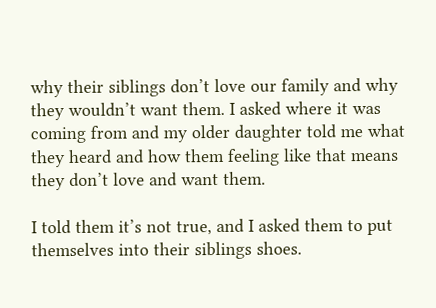why their siblings don’t love our family and why they wouldn’t want them. I asked where it was coming from and my older daughter told me what they heard and how them feeling like that means they don’t love and want them.

I told them it’s not true, and I asked them to put themselves into their siblings shoes.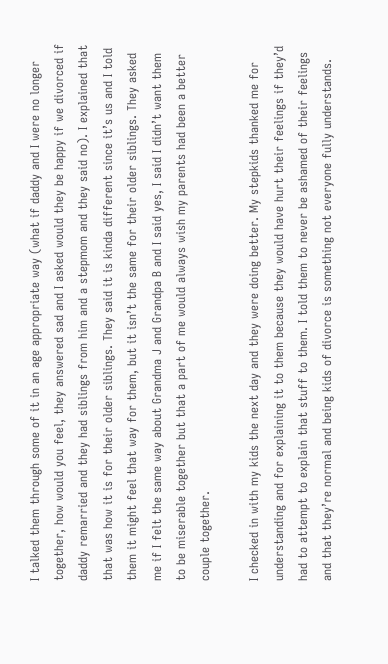I talked them through some of it in an age appropriate way (what if daddy and I were no longer together, how would you feel, they answered sad and I asked would they be happy if we divorced if daddy remarried and they had siblings from him and a stepmom and they said no). I explained that that was how it is for their older siblings. They said it is kinda different since it’s us and I told them it might feel that way for them, but it isn’t the same for their older siblings. They asked me if I felt the same way about Grandma J and Grandpa B and I said yes, I said I didn’t want them to be miserable together but that a part of me would always wish my parents had been a better couple together.

I checked in with my kids the next day and they were doing better. My stepkids thanked me for understanding and for explaining it to them because they would have hurt their feelings if they’d had to attempt to explain that stuff to them. I told them to never be ashamed of their feelings and that they’re normal and being kids of divorce is something not everyone fully understands.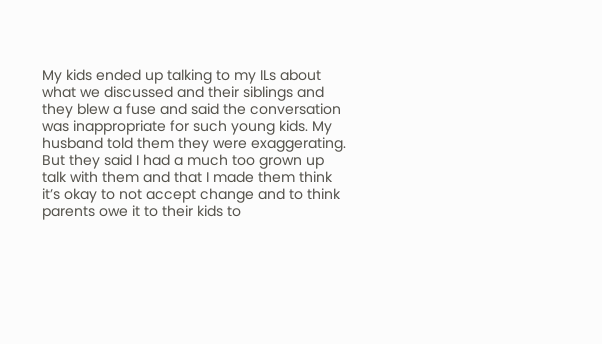My kids ended up talking to my ILs about what we discussed and their siblings and they blew a fuse and said the conversation was inappropriate for such young kids. My husband told them they were exaggerating. But they said I had a much too grown up talk with them and that I made them think it’s okay to not accept change and to think parents owe it to their kids to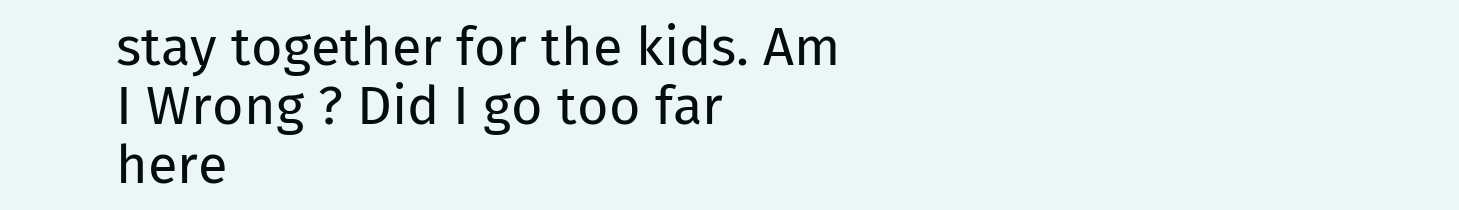stay together for the kids. Am I Wrong ? Did I go too far here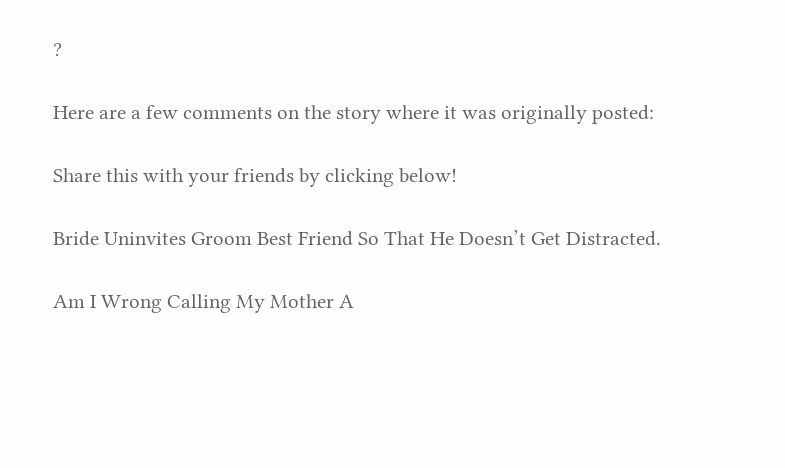?

Here are a few comments on the story where it was originally posted:

Share this with your friends by clicking below!

Bride Uninvites Groom Best Friend So That He Doesn’t Get Distracted.

Am I Wrong Calling My Mother A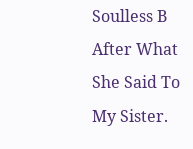Soulless B After What She Said To My Sister.